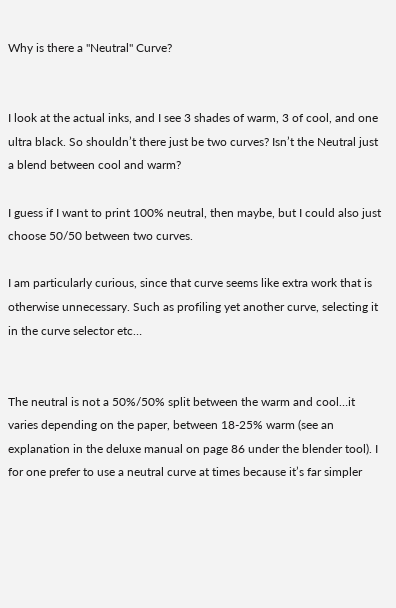Why is there a "Neutral" Curve?


I look at the actual inks, and I see 3 shades of warm, 3 of cool, and one ultra black. So shouldn’t there just be two curves? Isn’t the Neutral just a blend between cool and warm?

I guess if I want to print 100% neutral, then maybe, but I could also just choose 50/50 between two curves.

I am particularly curious, since that curve seems like extra work that is otherwise unnecessary. Such as profiling yet another curve, selecting it in the curve selector etc…


The neutral is not a 50%/50% split between the warm and cool…it varies depending on the paper, between 18-25% warm (see an explanation in the deluxe manual on page 86 under the blender tool). I for one prefer to use a neutral curve at times because it’s far simpler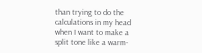than trying to do the calculations in my head when I want to make a split tone like a warm-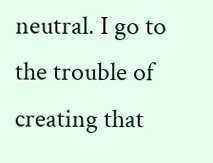neutral. I go to the trouble of creating that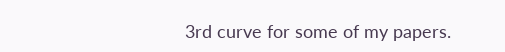3rd curve for some of my papers.